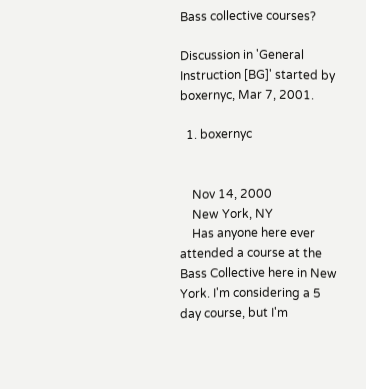Bass collective courses?

Discussion in 'General Instruction [BG]' started by boxernyc, Mar 7, 2001.

  1. boxernyc


    Nov 14, 2000
    New York, NY
    Has anyone here ever attended a course at the Bass Collective here in New York. I'm considering a 5 day course, but I'm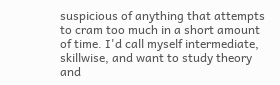suspicious of anything that attempts to cram too much in a short amount of time. I'd call myself intermediate, skillwise, and want to study theory and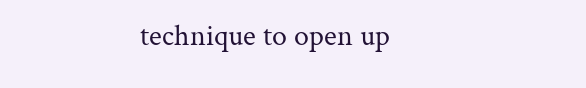technique to open up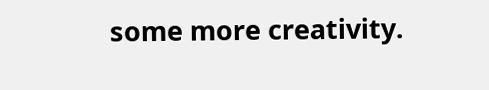some more creativity.